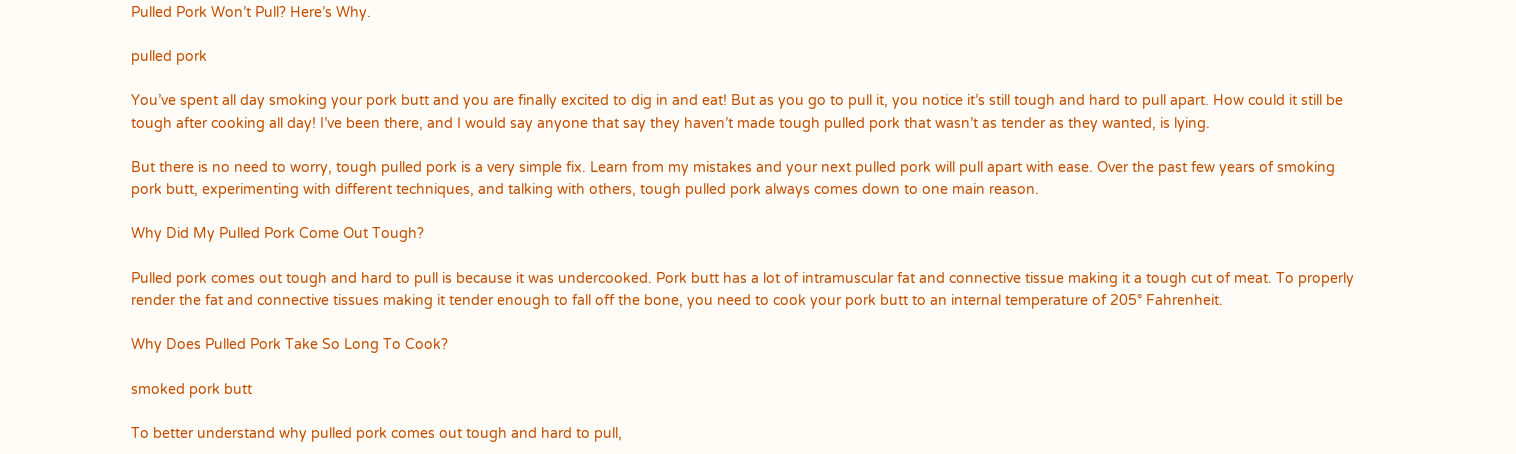Pulled Pork Won’t Pull? Here’s Why.

pulled pork

You’ve spent all day smoking your pork butt and you are finally excited to dig in and eat! But as you go to pull it, you notice it’s still tough and hard to pull apart. How could it still be tough after cooking all day! I’ve been there, and I would say anyone that say they haven’t made tough pulled pork that wasn’t as tender as they wanted, is lying.

But there is no need to worry, tough pulled pork is a very simple fix. Learn from my mistakes and your next pulled pork will pull apart with ease. Over the past few years of smoking pork butt, experimenting with different techniques, and talking with others, tough pulled pork always comes down to one main reason.

Why Did My Pulled Pork Come Out Tough?

Pulled pork comes out tough and hard to pull is because it was undercooked. Pork butt has a lot of intramuscular fat and connective tissue making it a tough cut of meat. To properly render the fat and connective tissues making it tender enough to fall off the bone, you need to cook your pork butt to an internal temperature of 205° Fahrenheit.

Why Does Pulled Pork Take So Long To Cook?

smoked pork butt

To better understand why pulled pork comes out tough and hard to pull,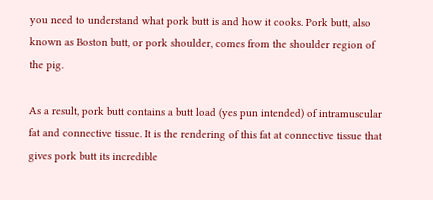you need to understand what pork butt is and how it cooks. Pork butt, also known as Boston butt, or pork shoulder, comes from the shoulder region of the pig.

As a result, pork butt contains a butt load (yes pun intended) of intramuscular fat and connective tissue. It is the rendering of this fat at connective tissue that gives pork butt its incredible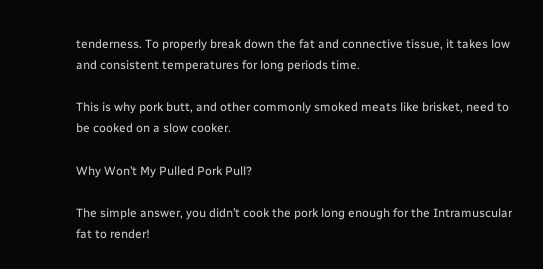tenderness. To properly break down the fat and connective tissue, it takes low and consistent temperatures for long periods time.

This is why pork butt, and other commonly smoked meats like brisket, need to be cooked on a slow cooker.

Why Won’t My Pulled Pork Pull?

The simple answer, you didn’t cook the pork long enough for the Intramuscular fat to render!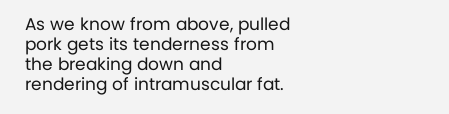As we know from above, pulled pork gets its tenderness from the breaking down and rendering of intramuscular fat.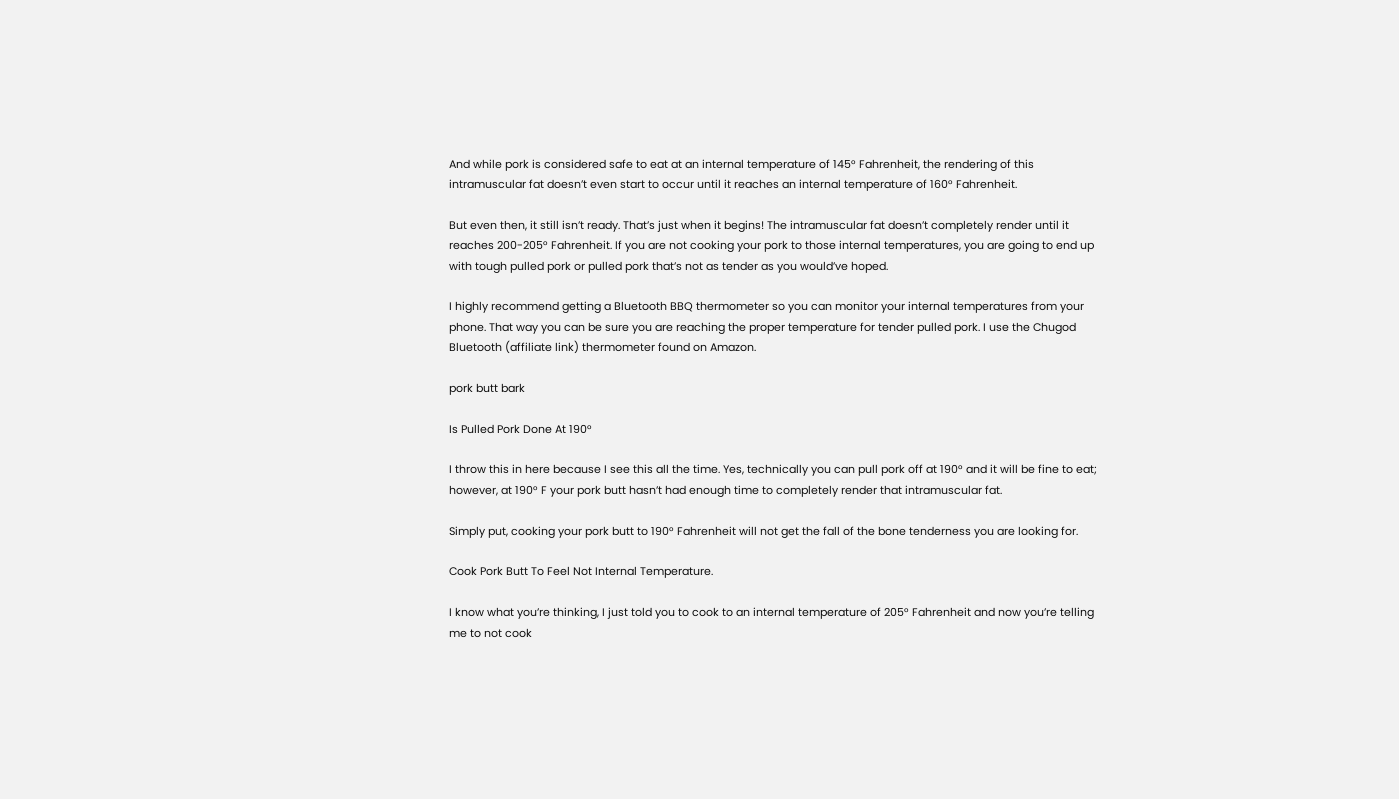And while pork is considered safe to eat at an internal temperature of 145° Fahrenheit, the rendering of this intramuscular fat doesn’t even start to occur until it reaches an internal temperature of 160° Fahrenheit.

But even then, it still isn’t ready. That’s just when it begins! The intramuscular fat doesn’t completely render until it reaches 200-205° Fahrenheit. If you are not cooking your pork to those internal temperatures, you are going to end up with tough pulled pork or pulled pork that’s not as tender as you would’ve hoped.

I highly recommend getting a Bluetooth BBQ thermometer so you can monitor your internal temperatures from your phone. That way you can be sure you are reaching the proper temperature for tender pulled pork. I use the Chugod Bluetooth (affiliate link) thermometer found on Amazon.

pork butt bark

Is Pulled Pork Done At 190°

I throw this in here because I see this all the time. Yes, technically you can pull pork off at 190° and it will be fine to eat; however, at 190° F your pork butt hasn’t had enough time to completely render that intramuscular fat.

Simply put, cooking your pork butt to 190° Fahrenheit will not get the fall of the bone tenderness you are looking for.

Cook Pork Butt To Feel Not Internal Temperature.

I know what you’re thinking, I just told you to cook to an internal temperature of 205° Fahrenheit and now you’re telling me to not cook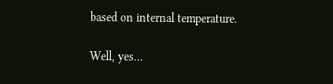based on internal temperature.

Well, yes…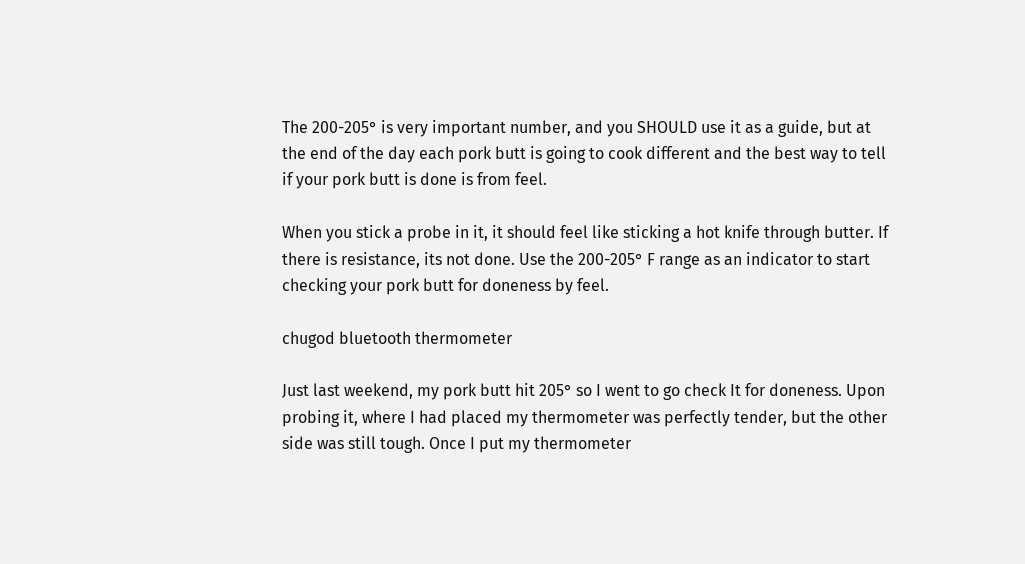The 200-205° is very important number, and you SHOULD use it as a guide, but at the end of the day each pork butt is going to cook different and the best way to tell if your pork butt is done is from feel.

When you stick a probe in it, it should feel like sticking a hot knife through butter. If there is resistance, its not done. Use the 200-205° F range as an indicator to start checking your pork butt for doneness by feel.

chugod bluetooth thermometer

Just last weekend, my pork butt hit 205° so I went to go check It for doneness. Upon probing it, where I had placed my thermometer was perfectly tender, but the other side was still tough. Once I put my thermometer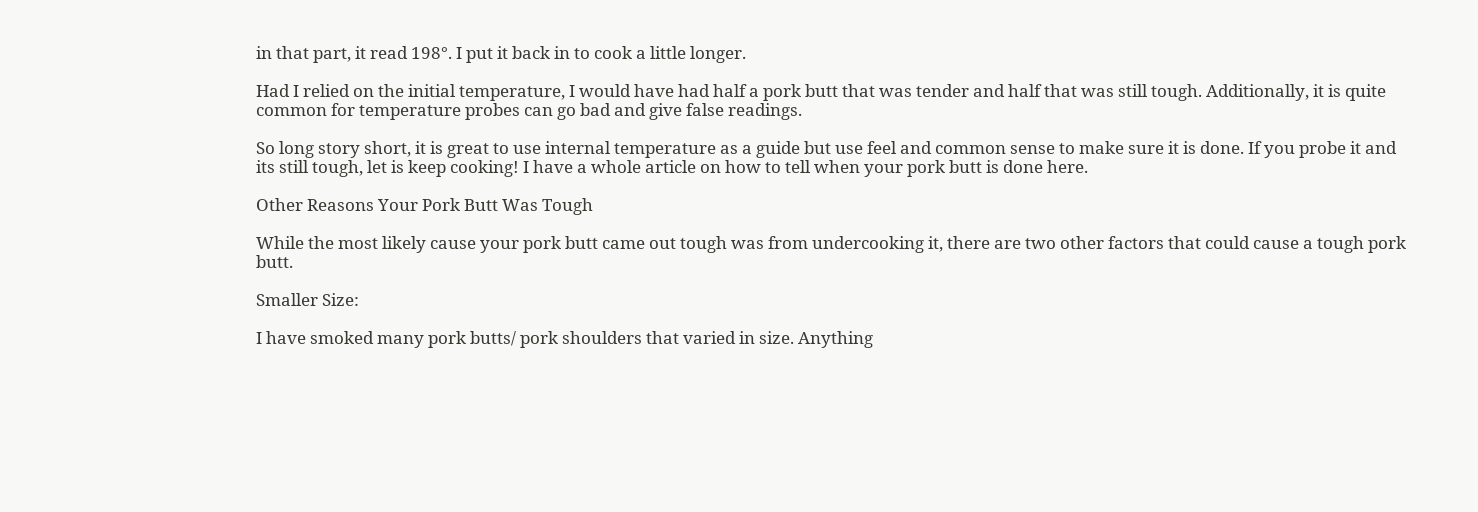in that part, it read 198°. I put it back in to cook a little longer.

Had I relied on the initial temperature, I would have had half a pork butt that was tender and half that was still tough. Additionally, it is quite common for temperature probes can go bad and give false readings.

So long story short, it is great to use internal temperature as a guide but use feel and common sense to make sure it is done. If you probe it and its still tough, let is keep cooking! I have a whole article on how to tell when your pork butt is done here.

Other Reasons Your Pork Butt Was Tough

While the most likely cause your pork butt came out tough was from undercooking it, there are two other factors that could cause a tough pork butt.

Smaller Size:

I have smoked many pork butts/ pork shoulders that varied in size. Anything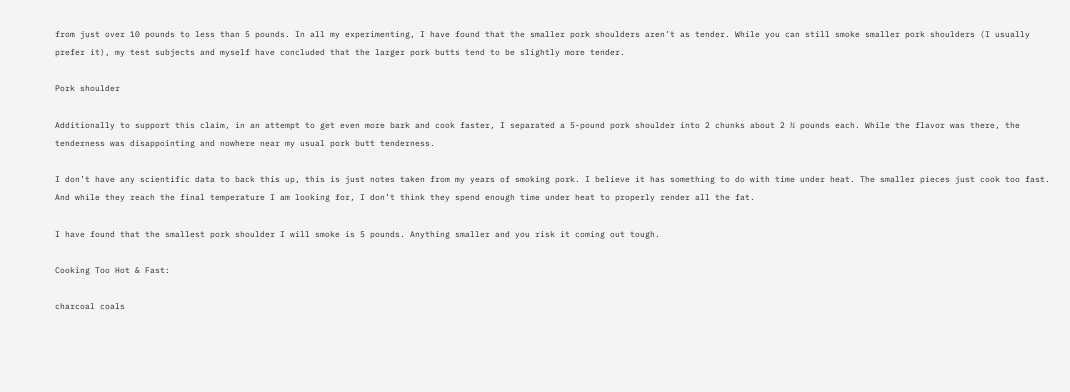from just over 10 pounds to less than 5 pounds. In all my experimenting, I have found that the smaller pork shoulders aren’t as tender. While you can still smoke smaller pork shoulders (I usually prefer it), my test subjects and myself have concluded that the larger pork butts tend to be slightly more tender.

Pork shoulder

Additionally to support this claim, in an attempt to get even more bark and cook faster, I separated a 5-pound pork shoulder into 2 chunks about 2 ½ pounds each. While the flavor was there, the tenderness was disappointing and nowhere near my usual pork butt tenderness.

I don’t have any scientific data to back this up, this is just notes taken from my years of smoking pork. I believe it has something to do with time under heat. The smaller pieces just cook too fast. And while they reach the final temperature I am looking for, I don’t think they spend enough time under heat to properly render all the fat.

I have found that the smallest pork shoulder I will smoke is 5 pounds. Anything smaller and you risk it coming out tough.

Cooking Too Hot & Fast:

charcoal coals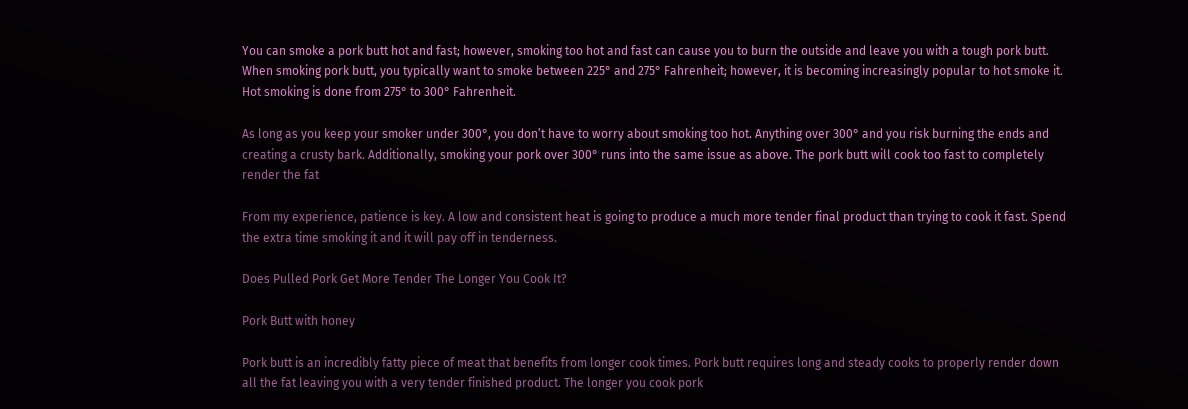You can smoke a pork butt hot and fast; however, smoking too hot and fast can cause you to burn the outside and leave you with a tough pork butt. When smoking pork butt, you typically want to smoke between 225° and 275° Fahrenheit; however, it is becoming increasingly popular to hot smoke it. Hot smoking is done from 275° to 300° Fahrenheit.

As long as you keep your smoker under 300°, you don’t have to worry about smoking too hot. Anything over 300° and you risk burning the ends and creating a crusty bark. Additionally, smoking your pork over 300° runs into the same issue as above. The pork butt will cook too fast to completely render the fat

From my experience, patience is key. A low and consistent heat is going to produce a much more tender final product than trying to cook it fast. Spend the extra time smoking it and it will pay off in tenderness.

Does Pulled Pork Get More Tender The Longer You Cook It?

Pork Butt with honey

Pork butt is an incredibly fatty piece of meat that benefits from longer cook times. Pork butt requires long and steady cooks to properly render down all the fat leaving you with a very tender finished product. The longer you cook pork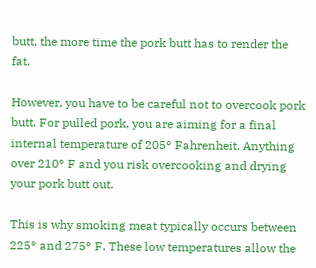butt, the more time the pork butt has to render the fat.

However, you have to be careful not to overcook pork butt. For pulled pork, you are aiming for a final internal temperature of 205° Fahrenheit. Anything over 210° F and you risk overcooking and drying your pork butt out.

This is why smoking meat typically occurs between 225° and 275° F. These low temperatures allow the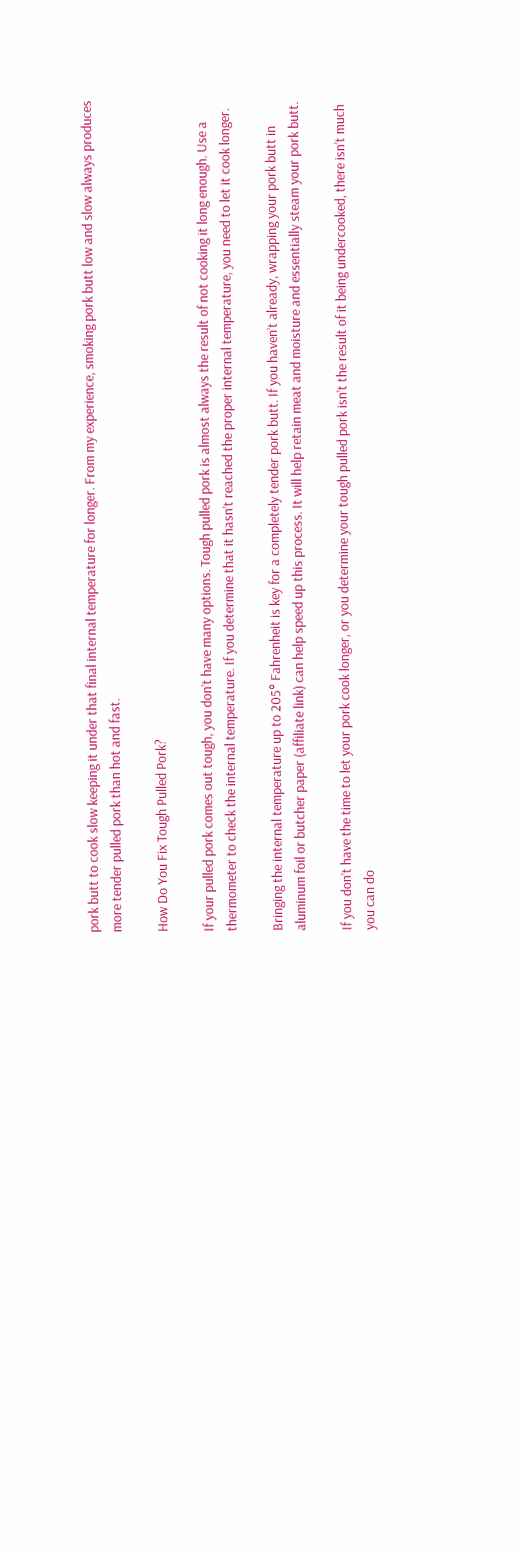pork butt to cook slow keeping it under that final internal temperature for longer. From my experience, smoking pork butt low and slow always produces more tender pulled pork than hot and fast.

How Do You Fix Tough Pulled Pork?

If your pulled pork comes out tough, you don’t have many options. Tough pulled pork is almost always the result of not cooking it long enough. Use a thermometer to check the internal temperature. If you determine that it hasn’t reached the proper internal temperature, you need to let it cook longer.

Bringing the internal temperature up to 205° Fahrenheit is key for a completely tender pork butt. If you haven’t already, wrapping your pork butt in aluminum foil or butcher paper (affiliate link) can help speed up this process. It will help retain meat and moisture and essentially steam your pork butt.

If you don’t have the time to let your pork cook longer, or you determine your tough pulled pork isn’t the result of it being undercooked, there isn’t much you can do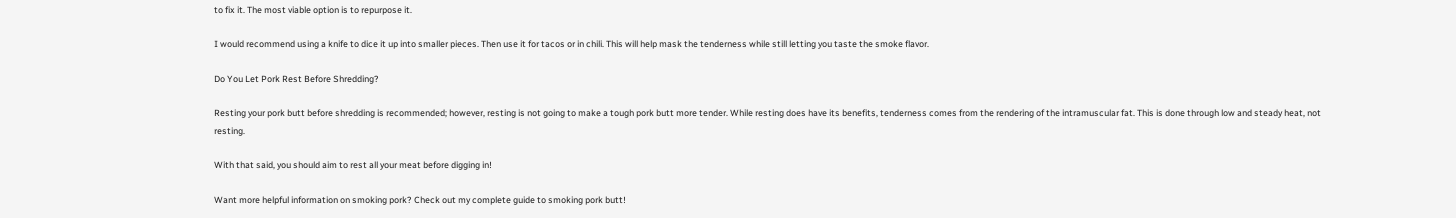to fix it. The most viable option is to repurpose it.

I would recommend using a knife to dice it up into smaller pieces. Then use it for tacos or in chili. This will help mask the tenderness while still letting you taste the smoke flavor.

Do You Let Pork Rest Before Shredding?

Resting your pork butt before shredding is recommended; however, resting is not going to make a tough pork butt more tender. While resting does have its benefits, tenderness comes from the rendering of the intramuscular fat. This is done through low and steady heat, not resting.

With that said, you should aim to rest all your meat before digging in!

Want more helpful information on smoking pork? Check out my complete guide to smoking pork butt!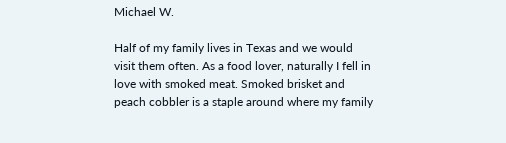Michael W.

Half of my family lives in Texas and we would visit them often. As a food lover, naturally I fell in love with smoked meat. Smoked brisket and peach cobbler is a staple around where my family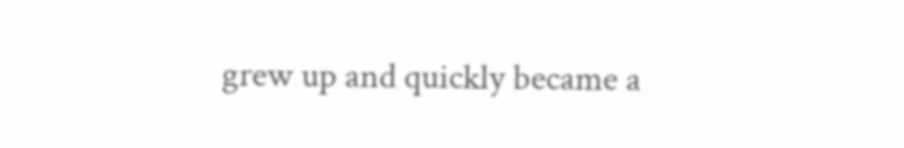grew up and quickly became a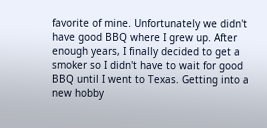favorite of mine. Unfortunately we didn't have good BBQ where I grew up. After enough years, I finally decided to get a smoker so I didn't have to wait for good BBQ until I went to Texas. Getting into a new hobby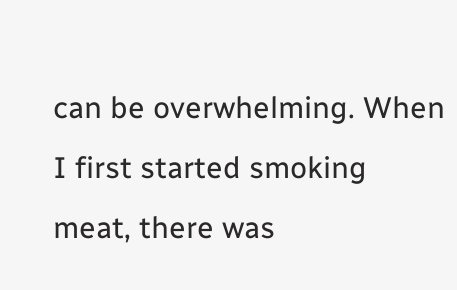can be overwhelming. When I first started smoking meat, there was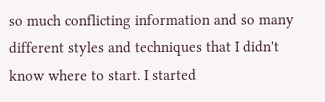so much conflicting information and so many different styles and techniques that I didn't know where to start. I started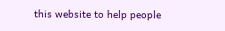this website to help people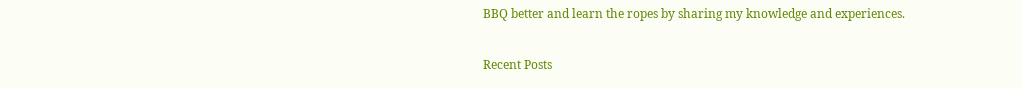BBQ better and learn the ropes by sharing my knowledge and experiences.

Recent Posts